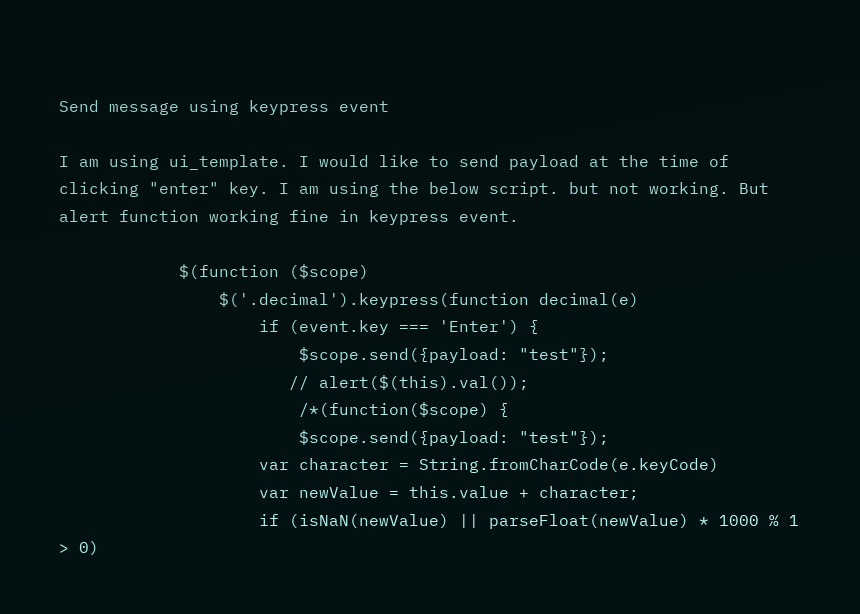Send message using keypress event

I am using ui_template. I would like to send payload at the time of clicking "enter" key. I am using the below script. but not working. But alert function working fine in keypress event.

            $(function ($scope)
                $('.decimal').keypress(function decimal(e)
                    if (event.key === 'Enter') {
                        $scope.send({payload: "test"});
                       // alert($(this).val());
                        /*(function($scope) {
                        $scope.send({payload: "test"});
                    var character = String.fromCharCode(e.keyCode)
                    var newValue = this.value + character;
                    if (isNaN(newValue) || parseFloat(newValue) * 1000 % 1 > 0)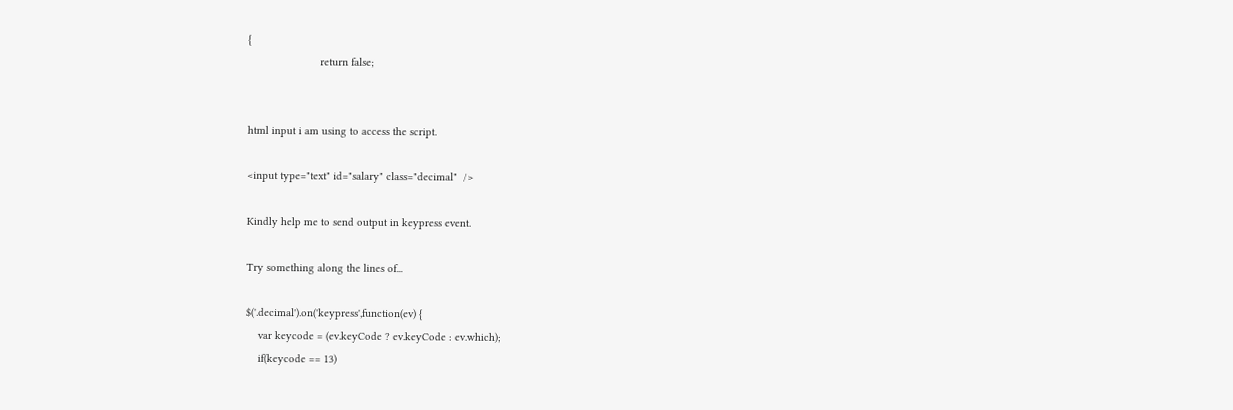{
                        return false;


html input i am using to access the script.

<input type="text" id="salary" class="decimal"  />

Kindly help me to send output in keypress event.

Try something along the lines of...

$('.decimal').on('keypress',function(ev) {
    var keycode = (ev.keyCode ? ev.keyCode : ev.which);
    if(keycode == 13)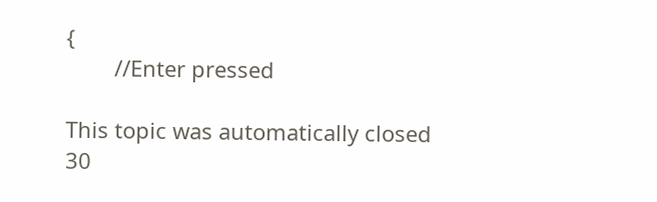{
        //Enter pressed

This topic was automatically closed 30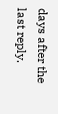days after the last reply.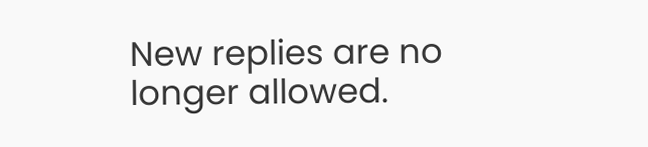New replies are no longer allowed.